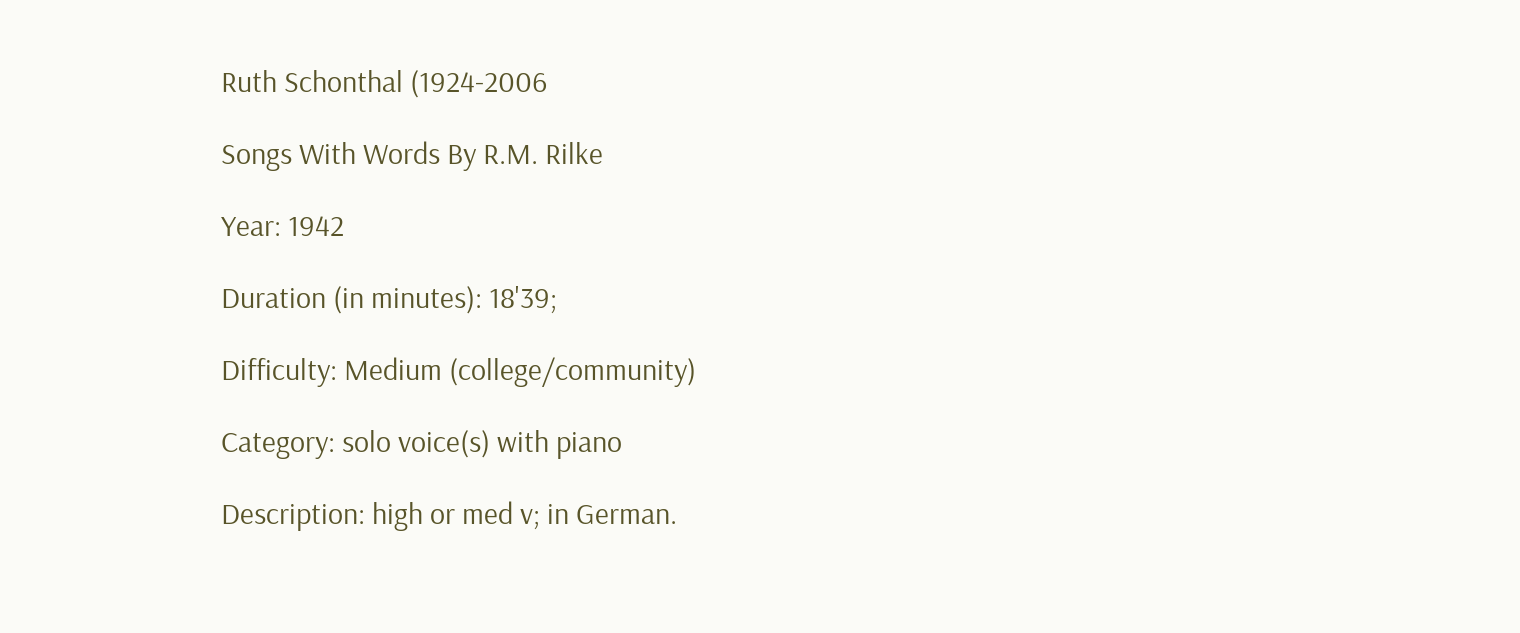Ruth Schonthal (1924-2006

Songs With Words By R.M. Rilke

Year: 1942

Duration (in minutes): 18'39;

Difficulty: Medium (college/community)

Category: solo voice(s) with piano

Description: high or med v; in German.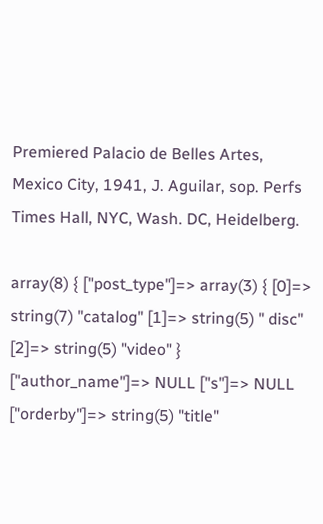Premiered Palacio de Belles Artes, Mexico City, 1941, J. Aguilar, sop. Perfs Times Hall, NYC, Wash. DC, Heidelberg.

array(8) { ["post_type"]=> array(3) { [0]=> string(7) "catalog" [1]=> string(5) " disc" [2]=> string(5) "video" } ["author_name"]=> NULL ["s"]=> NULL ["orderby"]=> string(5) "title"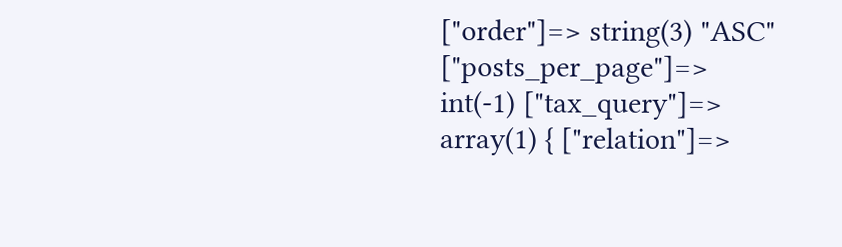["order"]=> string(3) "ASC" ["posts_per_page"]=> int(-1) ["tax_query"]=> array(1) { ["relation"]=>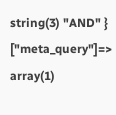string(3) "AND" } ["meta_query"]=> array(1)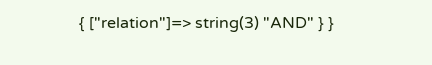{ ["relation"]=> string(3) "AND" } }